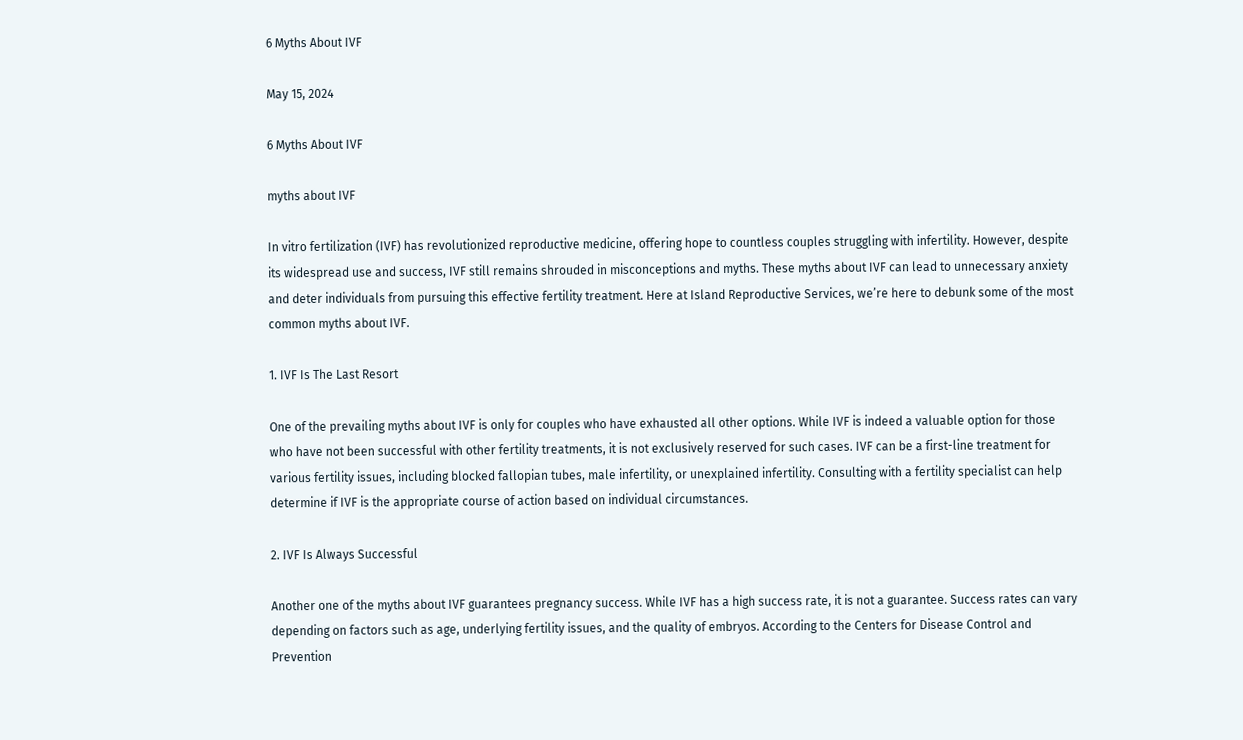6 Myths About IVF

May 15, 2024

6 Myths About IVF

myths about IVF

In vitro fertilization (IVF) has revolutionized reproductive medicine, offering hope to countless couples struggling with infertility. However, despite its widespread use and success, IVF still remains shrouded in misconceptions and myths. These myths about IVF can lead to unnecessary anxiety and deter individuals from pursuing this effective fertility treatment. Here at Island Reproductive Services, we’re here to debunk some of the most common myths about IVF.

1. IVF Is The Last Resort

One of the prevailing myths about IVF is only for couples who have exhausted all other options. While IVF is indeed a valuable option for those who have not been successful with other fertility treatments, it is not exclusively reserved for such cases. IVF can be a first-line treatment for various fertility issues, including blocked fallopian tubes, male infertility, or unexplained infertility. Consulting with a fertility specialist can help determine if IVF is the appropriate course of action based on individual circumstances.

2. IVF Is Always Successful

Another one of the myths about IVF guarantees pregnancy success. While IVF has a high success rate, it is not a guarantee. Success rates can vary depending on factors such as age, underlying fertility issues, and the quality of embryos. According to the Centers for Disease Control and Prevention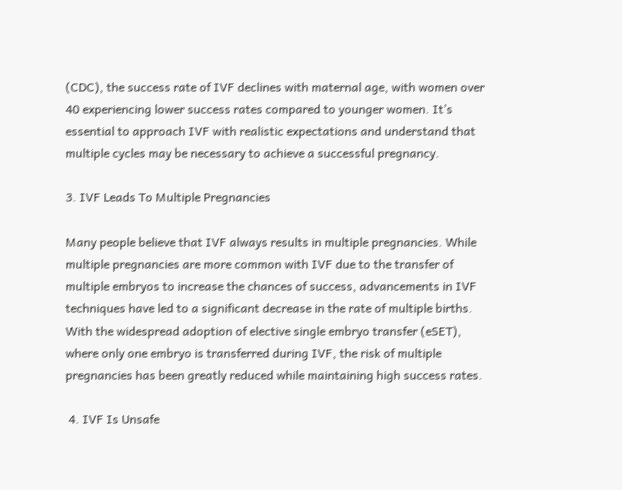(CDC), the success rate of IVF declines with maternal age, with women over 40 experiencing lower success rates compared to younger women. It’s essential to approach IVF with realistic expectations and understand that multiple cycles may be necessary to achieve a successful pregnancy.

3. IVF Leads To Multiple Pregnancies

Many people believe that IVF always results in multiple pregnancies. While multiple pregnancies are more common with IVF due to the transfer of multiple embryos to increase the chances of success, advancements in IVF techniques have led to a significant decrease in the rate of multiple births. With the widespread adoption of elective single embryo transfer (eSET), where only one embryo is transferred during IVF, the risk of multiple pregnancies has been greatly reduced while maintaining high success rates.

 4. IVF Is Unsafe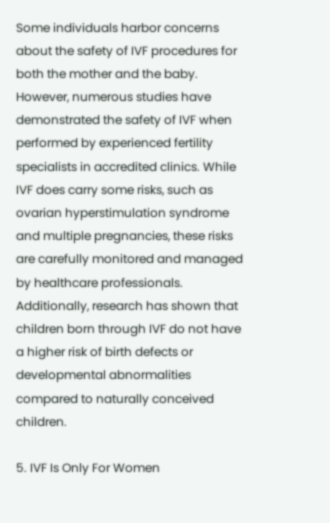Some individuals harbor concerns about the safety of IVF procedures for both the mother and the baby. However, numerous studies have demonstrated the safety of IVF when performed by experienced fertility specialists in accredited clinics. While IVF does carry some risks, such as ovarian hyperstimulation syndrome and multiple pregnancies, these risks are carefully monitored and managed by healthcare professionals. Additionally, research has shown that children born through IVF do not have a higher risk of birth defects or developmental abnormalities compared to naturally conceived children.

5. IVF Is Only For Women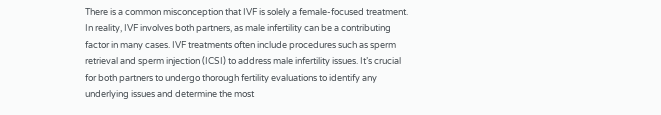There is a common misconception that IVF is solely a female-focused treatment. In reality, IVF involves both partners, as male infertility can be a contributing factor in many cases. IVF treatments often include procedures such as sperm retrieval and sperm injection (ICSI) to address male infertility issues. It’s crucial for both partners to undergo thorough fertility evaluations to identify any underlying issues and determine the most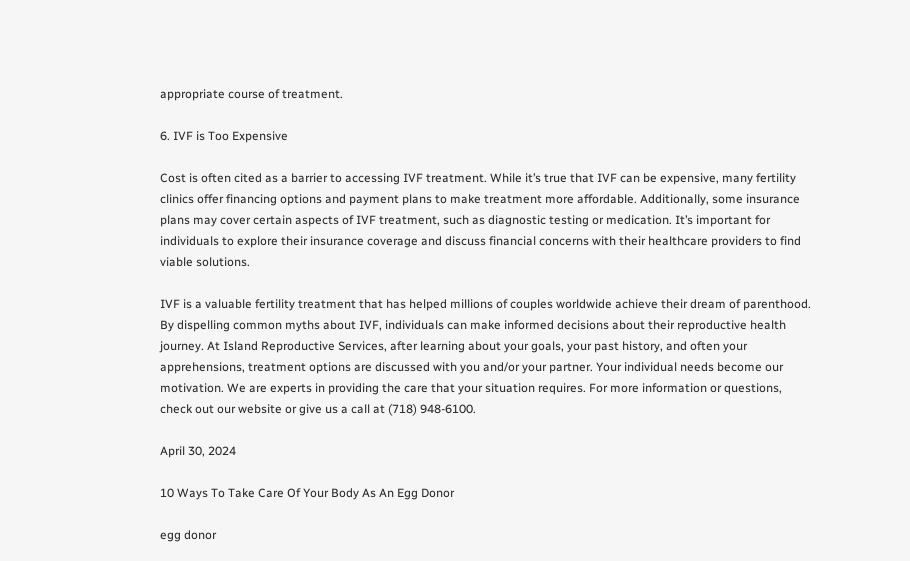appropriate course of treatment.

6. IVF is Too Expensive

Cost is often cited as a barrier to accessing IVF treatment. While it’s true that IVF can be expensive, many fertility clinics offer financing options and payment plans to make treatment more affordable. Additionally, some insurance plans may cover certain aspects of IVF treatment, such as diagnostic testing or medication. It’s important for individuals to explore their insurance coverage and discuss financial concerns with their healthcare providers to find viable solutions.

IVF is a valuable fertility treatment that has helped millions of couples worldwide achieve their dream of parenthood. By dispelling common myths about IVF, individuals can make informed decisions about their reproductive health journey. At Island Reproductive Services, after learning about your goals, your past history, and often your apprehensions, treatment options are discussed with you and/or your partner. Your individual needs become our motivation. We are experts in providing the care that your situation requires. For more information or questions, check out our website or give us a call at (718) 948-6100.

April 30, 2024

10 Ways To Take Care Of Your Body As An Egg Donor

egg donor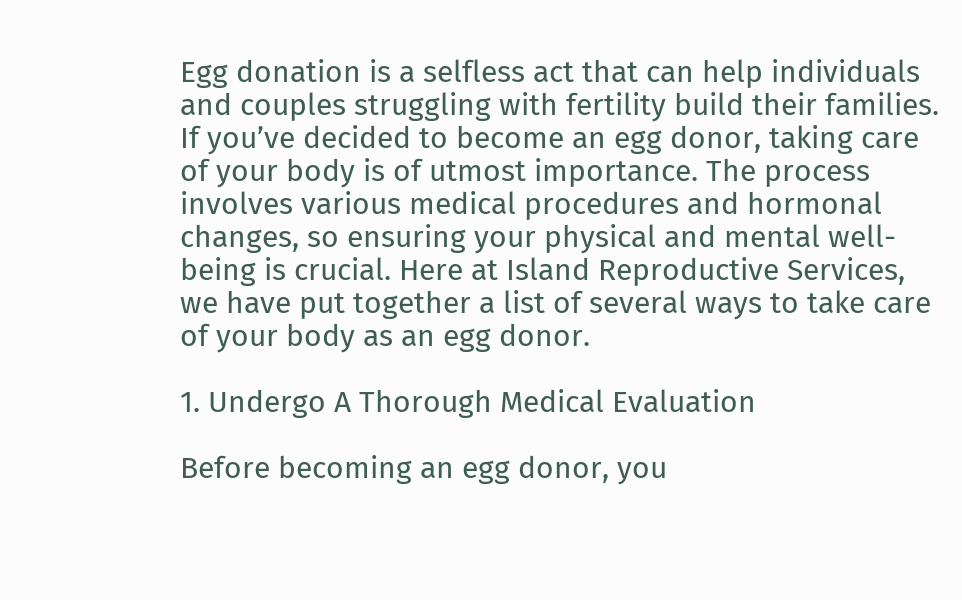Egg donation is a selfless act that can help individuals and couples struggling with fertility build their families. If you’ve decided to become an egg donor, taking care of your body is of utmost importance. The process involves various medical procedures and hormonal changes, so ensuring your physical and mental well-being is crucial. Here at Island Reproductive Services, we have put together a list of several ways to take care of your body as an egg donor.

1. Undergo A Thorough Medical Evaluation

Before becoming an egg donor, you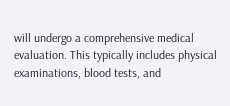will undergo a comprehensive medical evaluation. This typically includes physical examinations, blood tests, and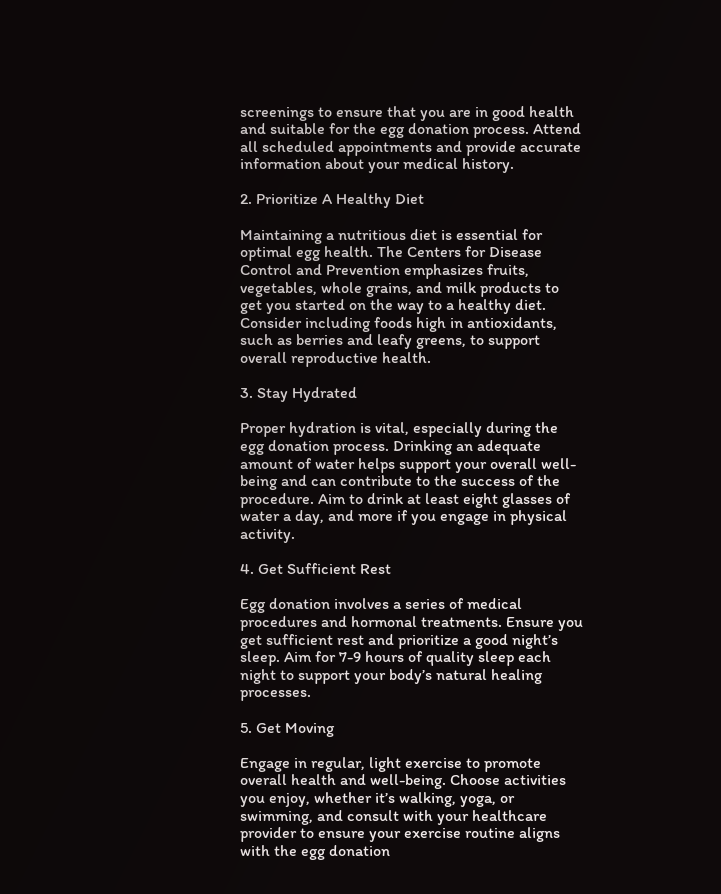screenings to ensure that you are in good health and suitable for the egg donation process. Attend all scheduled appointments and provide accurate information about your medical history.

2. Prioritize A Healthy Diet

Maintaining a nutritious diet is essential for optimal egg health. The Centers for Disease Control and Prevention emphasizes fruits, vegetables, whole grains, and milk products to get you started on the way to a healthy diet. Consider including foods high in antioxidants, such as berries and leafy greens, to support overall reproductive health.

3. Stay Hydrated

Proper hydration is vital, especially during the egg donation process. Drinking an adequate amount of water helps support your overall well-being and can contribute to the success of the procedure. Aim to drink at least eight glasses of water a day, and more if you engage in physical activity.

4. Get Sufficient Rest

Egg donation involves a series of medical procedures and hormonal treatments. Ensure you get sufficient rest and prioritize a good night’s sleep. Aim for 7-9 hours of quality sleep each night to support your body’s natural healing processes.

5. Get Moving

Engage in regular, light exercise to promote overall health and well-being. Choose activities you enjoy, whether it’s walking, yoga, or swimming, and consult with your healthcare provider to ensure your exercise routine aligns with the egg donation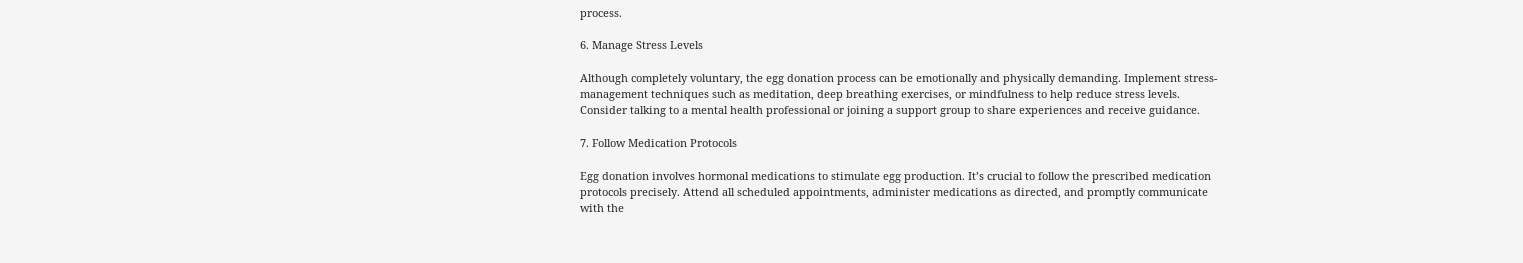process.

6. Manage Stress Levels

Although completely voluntary, the egg donation process can be emotionally and physically demanding. Implement stress-management techniques such as meditation, deep breathing exercises, or mindfulness to help reduce stress levels. Consider talking to a mental health professional or joining a support group to share experiences and receive guidance.

7. Follow Medication Protocols

Egg donation involves hormonal medications to stimulate egg production. It’s crucial to follow the prescribed medication protocols precisely. Attend all scheduled appointments, administer medications as directed, and promptly communicate with the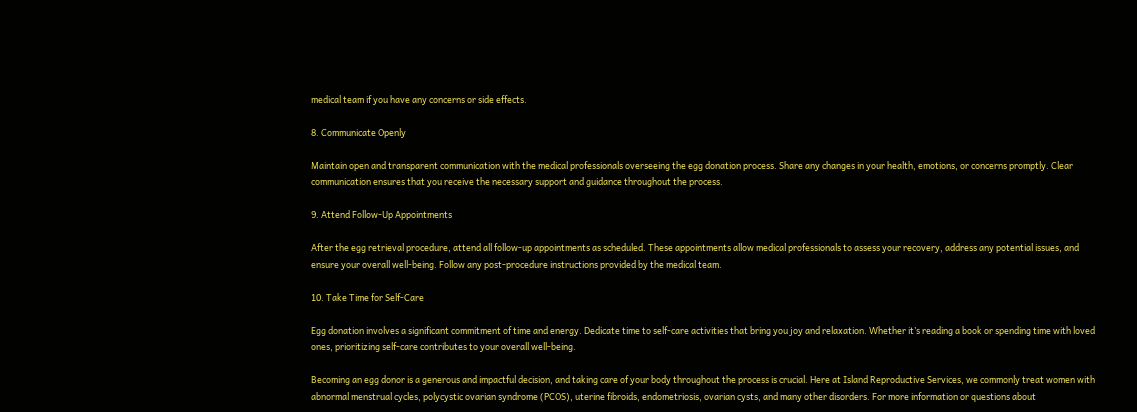medical team if you have any concerns or side effects.

8. Communicate Openly

Maintain open and transparent communication with the medical professionals overseeing the egg donation process. Share any changes in your health, emotions, or concerns promptly. Clear communication ensures that you receive the necessary support and guidance throughout the process.

9. Attend Follow-Up Appointments

After the egg retrieval procedure, attend all follow-up appointments as scheduled. These appointments allow medical professionals to assess your recovery, address any potential issues, and ensure your overall well-being. Follow any post-procedure instructions provided by the medical team.

10. Take Time for Self-Care

Egg donation involves a significant commitment of time and energy. Dedicate time to self-care activities that bring you joy and relaxation. Whether it’s reading a book or spending time with loved ones, prioritizing self-care contributes to your overall well-being.

Becoming an egg donor is a generous and impactful decision, and taking care of your body throughout the process is crucial. Here at Island Reproductive Services, we commonly treat women with abnormal menstrual cycles, polycystic ovarian syndrome (PCOS), uterine fibroids, endometriosis, ovarian cysts, and many other disorders. For more information or questions about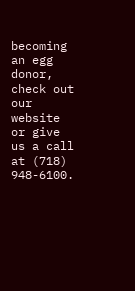becoming an egg donor, check out our website or give us a call at (718) 948-6100.